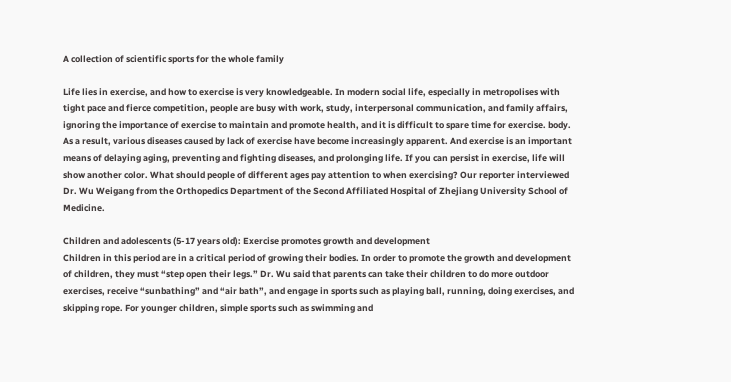A collection of scientific sports for the whole family

Life lies in exercise, and how to exercise is very knowledgeable. In modern social life, especially in metropolises with tight pace and fierce competition, people are busy with work, study, interpersonal communication, and family affairs, ignoring the importance of exercise to maintain and promote health, and it is difficult to spare time for exercise. body. As a result, various diseases caused by lack of exercise have become increasingly apparent. And exercise is an important means of delaying aging, preventing and fighting diseases, and prolonging life. If you can persist in exercise, life will show another color. What should people of different ages pay attention to when exercising? Our reporter interviewed Dr. Wu Weigang from the Orthopedics Department of the Second Affiliated Hospital of Zhejiang University School of Medicine.

Children and adolescents (5-17 years old): Exercise promotes growth and development
Children in this period are in a critical period of growing their bodies. In order to promote the growth and development of children, they must “step open their legs.” Dr. Wu said that parents can take their children to do more outdoor exercises, receive “sunbathing” and “air bath”, and engage in sports such as playing ball, running, doing exercises, and skipping rope. For younger children, simple sports such as swimming and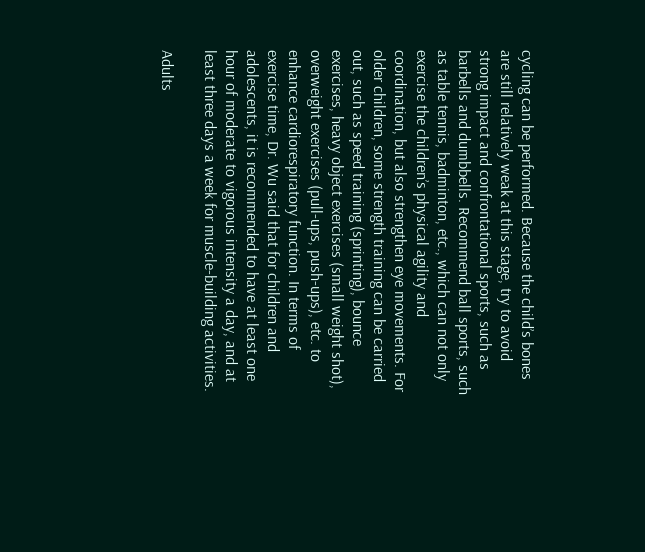cycling can be performed. Because the child’s bones are still relatively weak at this stage, try to avoid strong impact and confrontational sports, such as barbells and dumbbells. Recommend ball sports, such as table tennis, badminton, etc., which can not only exercise the children’s physical agility and coordination, but also strengthen eye movements. For older children, some strength training can be carried out, such as speed training (sprinting), bounce exercises, heavy object exercises (small weight shot), overweight exercises (pull-ups, push-ups), etc. to enhance cardiorespiratory function. In terms of exercise time, Dr. Wu said that for children and adolescents, it is recommended to have at least one hour of moderate to vigorous intensity a day, and at least three days a week for muscle-building activities.

Adults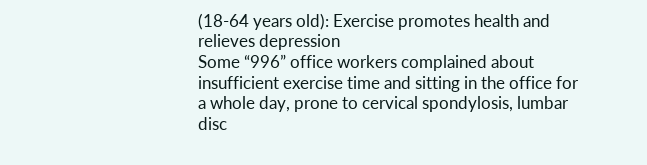(18-64 years old): Exercise promotes health and relieves depression
Some “996” office workers complained about insufficient exercise time and sitting in the office for a whole day, prone to cervical spondylosis, lumbar disc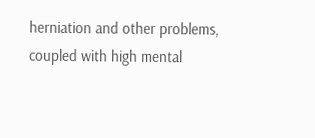herniation and other problems, coupled with high mental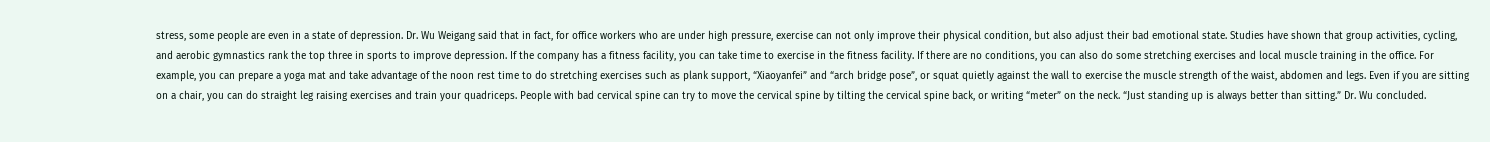stress, some people are even in a state of depression. Dr. Wu Weigang said that in fact, for office workers who are under high pressure, exercise can not only improve their physical condition, but also adjust their bad emotional state. Studies have shown that group activities, cycling, and aerobic gymnastics rank the top three in sports to improve depression. If the company has a fitness facility, you can take time to exercise in the fitness facility. If there are no conditions, you can also do some stretching exercises and local muscle training in the office. For example, you can prepare a yoga mat and take advantage of the noon rest time to do stretching exercises such as plank support, “Xiaoyanfei” and “arch bridge pose”, or squat quietly against the wall to exercise the muscle strength of the waist, abdomen and legs. Even if you are sitting on a chair, you can do straight leg raising exercises and train your quadriceps. People with bad cervical spine can try to move the cervical spine by tilting the cervical spine back, or writing “meter” on the neck. “Just standing up is always better than sitting.” Dr. Wu concluded.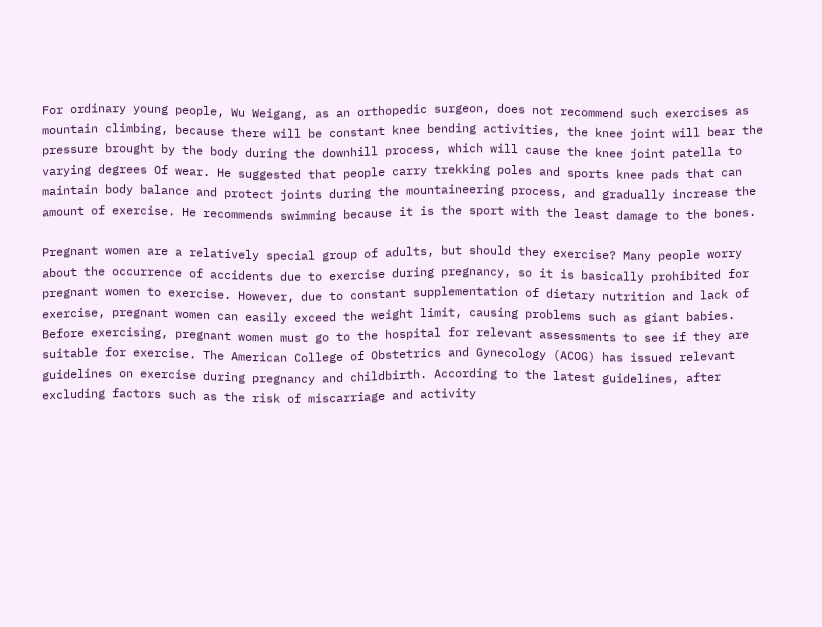For ordinary young people, Wu Weigang, as an orthopedic surgeon, does not recommend such exercises as mountain climbing, because there will be constant knee bending activities, the knee joint will bear the pressure brought by the body during the downhill process, which will cause the knee joint patella to varying degrees Of wear. He suggested that people carry trekking poles and sports knee pads that can maintain body balance and protect joints during the mountaineering process, and gradually increase the amount of exercise. He recommends swimming because it is the sport with the least damage to the bones.

Pregnant women are a relatively special group of adults, but should they exercise? Many people worry about the occurrence of accidents due to exercise during pregnancy, so it is basically prohibited for pregnant women to exercise. However, due to constant supplementation of dietary nutrition and lack of exercise, pregnant women can easily exceed the weight limit, causing problems such as giant babies. Before exercising, pregnant women must go to the hospital for relevant assessments to see if they are suitable for exercise. The American College of Obstetrics and Gynecology (ACOG) has issued relevant guidelines on exercise during pregnancy and childbirth. According to the latest guidelines, after excluding factors such as the risk of miscarriage and activity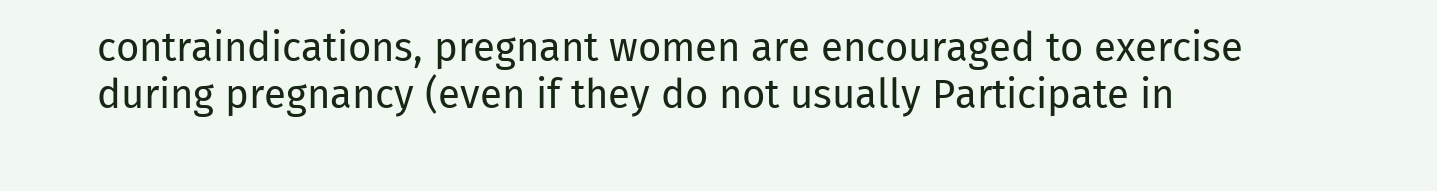contraindications, pregnant women are encouraged to exercise during pregnancy (even if they do not usually Participate in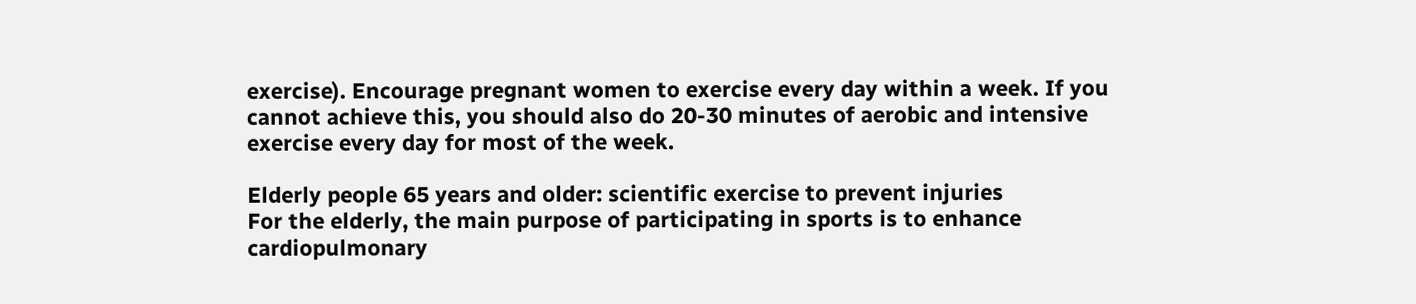exercise). Encourage pregnant women to exercise every day within a week. If you cannot achieve this, you should also do 20-30 minutes of aerobic and intensive exercise every day for most of the week.

Elderly people 65 years and older: scientific exercise to prevent injuries
For the elderly, the main purpose of participating in sports is to enhance cardiopulmonary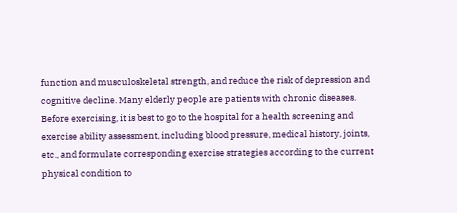function and musculoskeletal strength, and reduce the risk of depression and cognitive decline. Many elderly people are patients with chronic diseases. Before exercising, it is best to go to the hospital for a health screening and exercise ability assessment, including blood pressure, medical history, joints, etc., and formulate corresponding exercise strategies according to the current physical condition to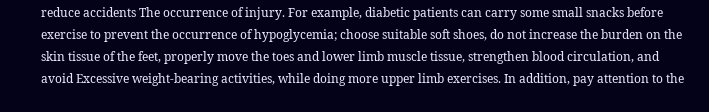reduce accidents The occurrence of injury. For example, diabetic patients can carry some small snacks before exercise to prevent the occurrence of hypoglycemia; choose suitable soft shoes, do not increase the burden on the skin tissue of the feet, properly move the toes and lower limb muscle tissue, strengthen blood circulation, and avoid Excessive weight-bearing activities, while doing more upper limb exercises. In addition, pay attention to the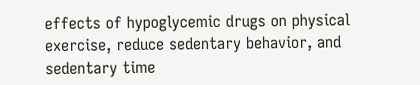effects of hypoglycemic drugs on physical exercise, reduce sedentary behavior, and sedentary time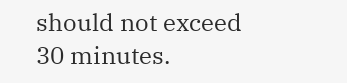should not exceed 30 minutes.